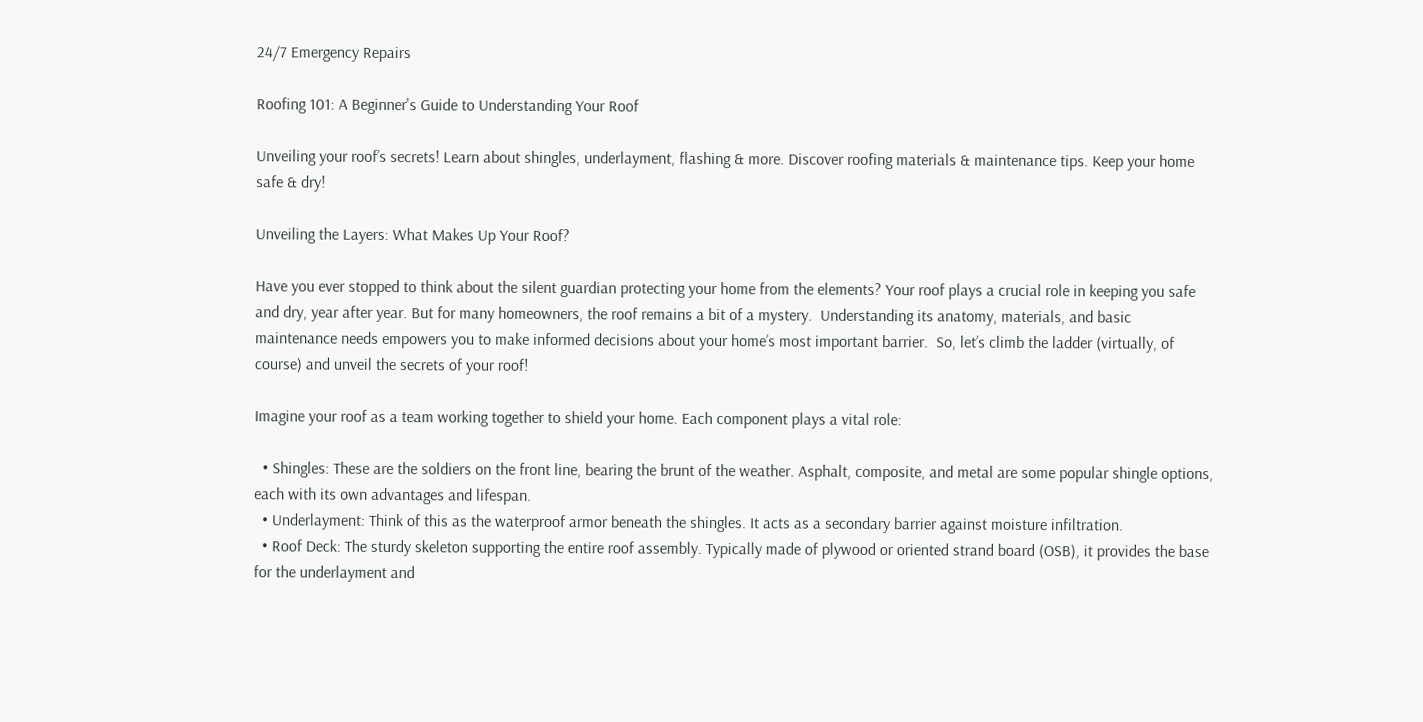24/7 Emergency Repairs

Roofing 101: A Beginner's Guide to Understanding Your Roof

Unveiling your roof’s secrets! Learn about shingles, underlayment, flashing & more. Discover roofing materials & maintenance tips. Keep your home safe & dry!

Unveiling the Layers: What Makes Up Your Roof?

Have you ever stopped to think about the silent guardian protecting your home from the elements? Your roof plays a crucial role in keeping you safe and dry, year after year. But for many homeowners, the roof remains a bit of a mystery.  Understanding its anatomy, materials, and basic maintenance needs empowers you to make informed decisions about your home’s most important barrier.  So, let’s climb the ladder (virtually, of course) and unveil the secrets of your roof!

Imagine your roof as a team working together to shield your home. Each component plays a vital role:

  • Shingles: These are the soldiers on the front line, bearing the brunt of the weather. Asphalt, composite, and metal are some popular shingle options, each with its own advantages and lifespan.
  • Underlayment: Think of this as the waterproof armor beneath the shingles. It acts as a secondary barrier against moisture infiltration.
  • Roof Deck: The sturdy skeleton supporting the entire roof assembly. Typically made of plywood or oriented strand board (OSB), it provides the base for the underlayment and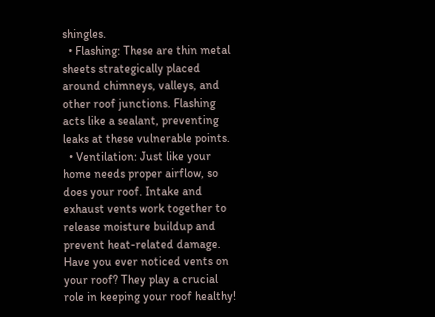shingles.
  • Flashing: These are thin metal sheets strategically placed around chimneys, valleys, and other roof junctions. Flashing acts like a sealant, preventing leaks at these vulnerable points.
  • Ventilation: Just like your home needs proper airflow, so does your roof. Intake and exhaust vents work together to release moisture buildup and prevent heat-related damage. Have you ever noticed vents on your roof? They play a crucial role in keeping your roof healthy!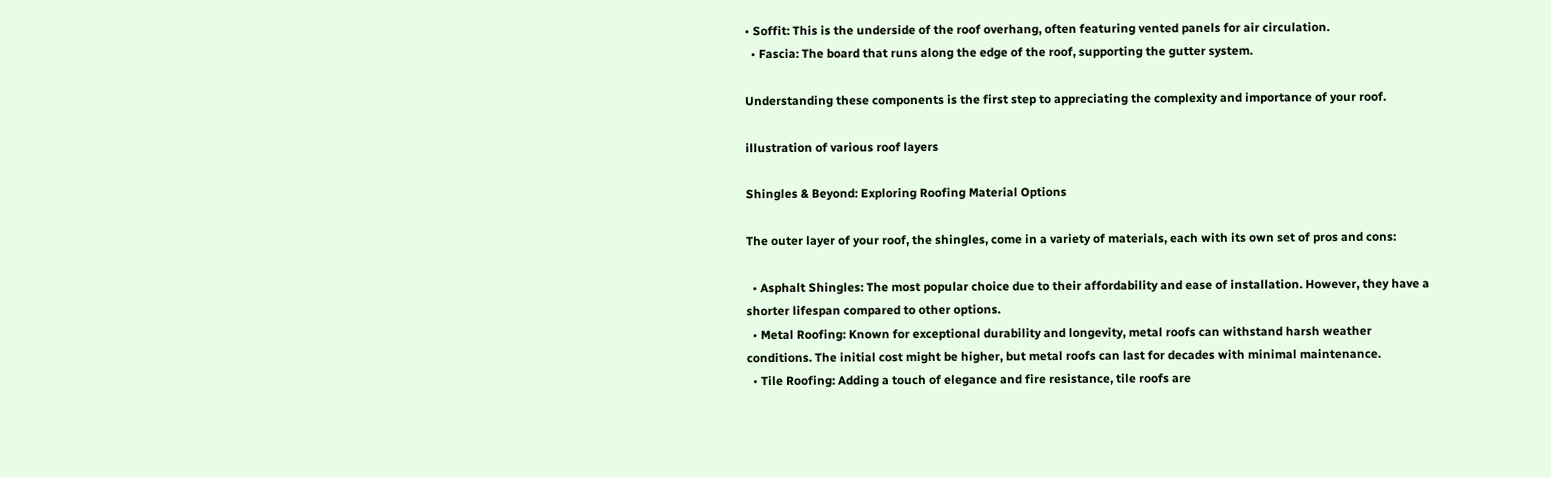• Soffit: This is the underside of the roof overhang, often featuring vented panels for air circulation.
  • Fascia: The board that runs along the edge of the roof, supporting the gutter system.

Understanding these components is the first step to appreciating the complexity and importance of your roof.

illustration of various roof layers

Shingles & Beyond: Exploring Roofing Material Options

The outer layer of your roof, the shingles, come in a variety of materials, each with its own set of pros and cons:

  • Asphalt Shingles: The most popular choice due to their affordability and ease of installation. However, they have a shorter lifespan compared to other options.
  • Metal Roofing: Known for exceptional durability and longevity, metal roofs can withstand harsh weather conditions. The initial cost might be higher, but metal roofs can last for decades with minimal maintenance.
  • Tile Roofing: Adding a touch of elegance and fire resistance, tile roofs are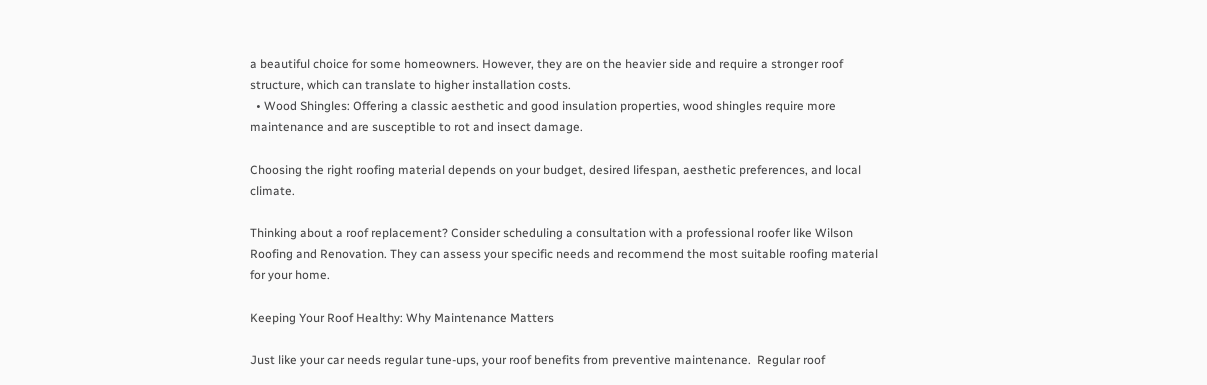a beautiful choice for some homeowners. However, they are on the heavier side and require a stronger roof structure, which can translate to higher installation costs.
  • Wood Shingles: Offering a classic aesthetic and good insulation properties, wood shingles require more maintenance and are susceptible to rot and insect damage.

Choosing the right roofing material depends on your budget, desired lifespan, aesthetic preferences, and local climate.

Thinking about a roof replacement? Consider scheduling a consultation with a professional roofer like Wilson Roofing and Renovation. They can assess your specific needs and recommend the most suitable roofing material for your home.

Keeping Your Roof Healthy: Why Maintenance Matters

Just like your car needs regular tune-ups, your roof benefits from preventive maintenance.  Regular roof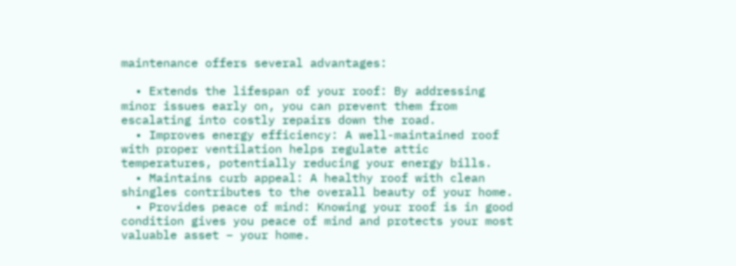maintenance offers several advantages:

  • Extends the lifespan of your roof: By addressing minor issues early on, you can prevent them from escalating into costly repairs down the road.
  • Improves energy efficiency: A well-maintained roof with proper ventilation helps regulate attic temperatures, potentially reducing your energy bills.
  • Maintains curb appeal: A healthy roof with clean shingles contributes to the overall beauty of your home.
  • Provides peace of mind: Knowing your roof is in good condition gives you peace of mind and protects your most valuable asset – your home.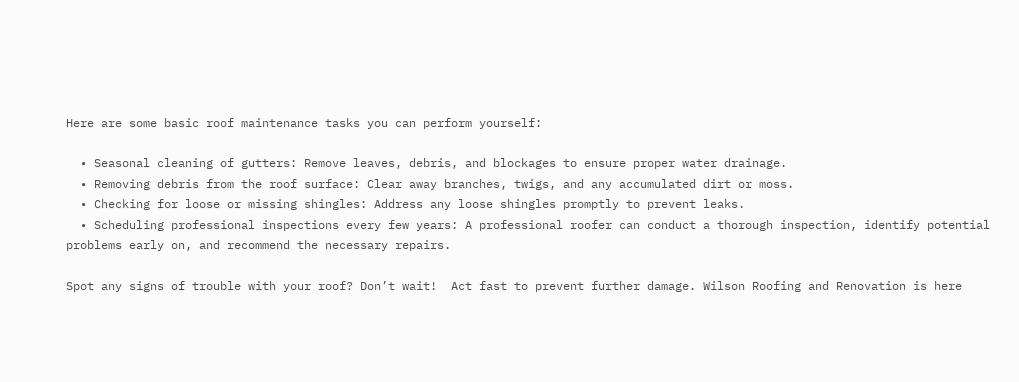Here are some basic roof maintenance tasks you can perform yourself:

  • Seasonal cleaning of gutters: Remove leaves, debris, and blockages to ensure proper water drainage.
  • Removing debris from the roof surface: Clear away branches, twigs, and any accumulated dirt or moss.
  • Checking for loose or missing shingles: Address any loose shingles promptly to prevent leaks.
  • Scheduling professional inspections every few years: A professional roofer can conduct a thorough inspection, identify potential problems early on, and recommend the necessary repairs.

Spot any signs of trouble with your roof? Don’t wait!  Act fast to prevent further damage. Wilson Roofing and Renovation is here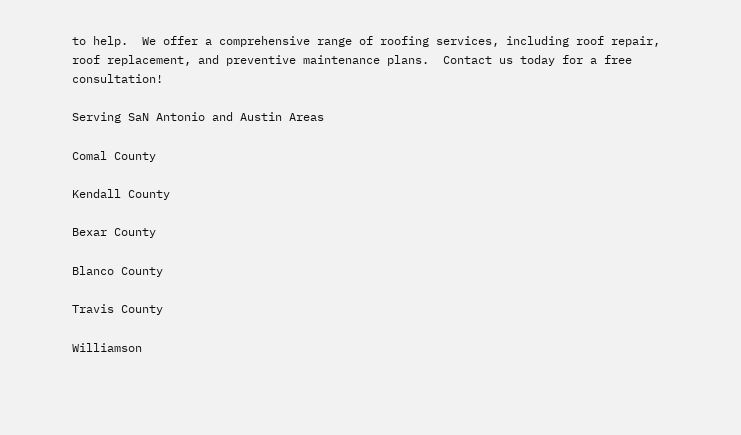to help.  We offer a comprehensive range of roofing services, including roof repair, roof replacement, and preventive maintenance plans.  Contact us today for a free consultation!

Serving SaN Antonio and Austin Areas

Comal County

Kendall County

Bexar County

Blanco County

Travis County

Williamson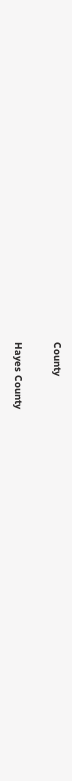County

Hayes County